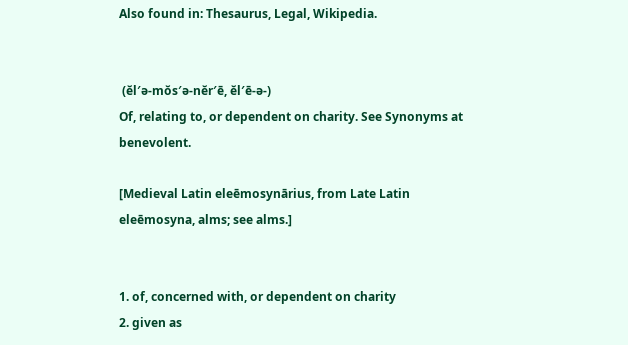Also found in: Thesaurus, Legal, Wikipedia.


 (ĕl′ə-mŏs′ə-nĕr′ē, ĕl′ē-ə-)
Of, relating to, or dependent on charity. See Synonyms at benevolent.

[Medieval Latin eleēmosynārius, from Late Latin eleēmosyna, alms; see alms.]


1. of, concerned with, or dependent on charity
2. given as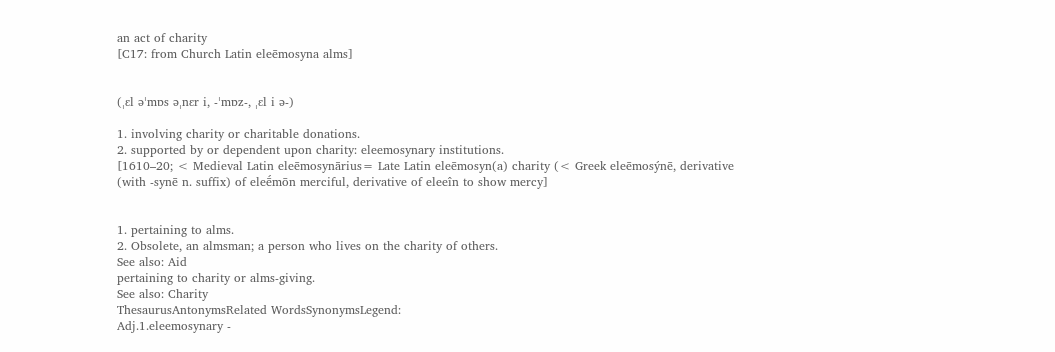an act of charity
[C17: from Church Latin eleēmosyna alms]


(ˌɛl əˈmɒs əˌnɛr i, -ˈmɒz-, ˌɛl i ə-)

1. involving charity or charitable donations.
2. supported by or dependent upon charity: eleemosynary institutions.
[1610–20; < Medieval Latin eleēmosynārius= Late Latin eleēmosyn(a) charity (< Greek eleēmosýnē, derivative (with -synē n. suffix) of eleḗmōn merciful, derivative of eleeîn to show mercy]


1. pertaining to alms.
2. Obsolete, an almsman; a person who lives on the charity of others.
See also: Aid
pertaining to charity or alms-giving.
See also: Charity
ThesaurusAntonymsRelated WordsSynonymsLegend:
Adj.1.eleemosynary -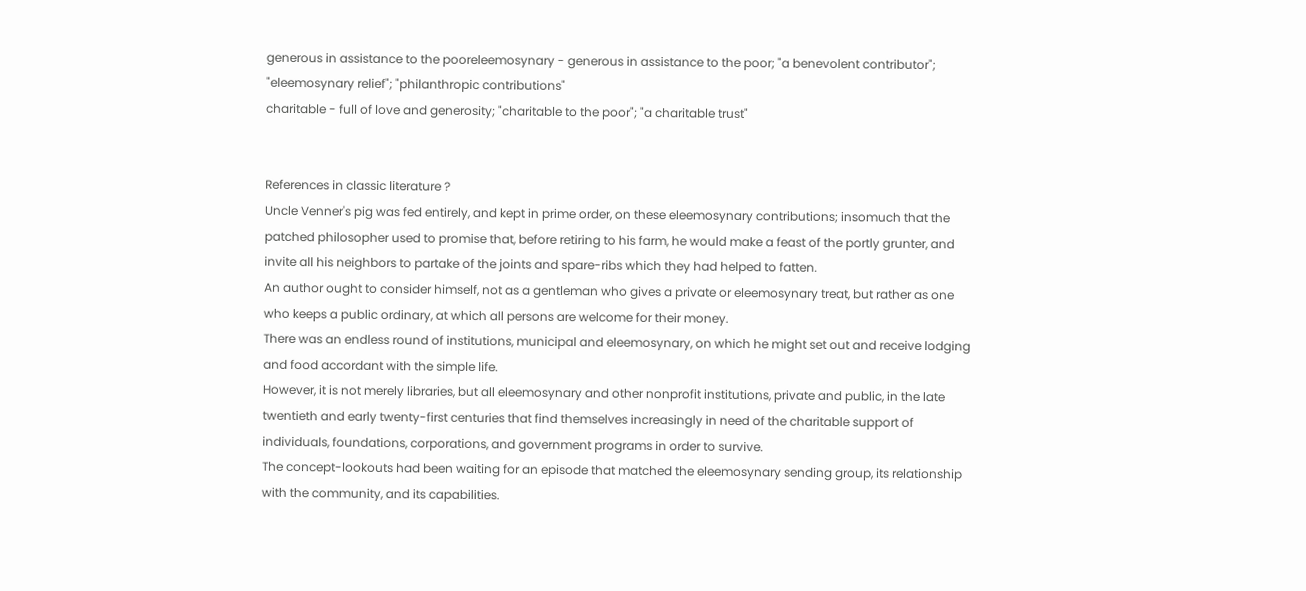generous in assistance to the pooreleemosynary - generous in assistance to the poor; "a benevolent contributor"; "eleemosynary relief"; "philanthropic contributions"
charitable - full of love and generosity; "charitable to the poor"; "a charitable trust"


References in classic literature ?
Uncle Venner's pig was fed entirely, and kept in prime order, on these eleemosynary contributions; insomuch that the patched philosopher used to promise that, before retiring to his farm, he would make a feast of the portly grunter, and invite all his neighbors to partake of the joints and spare-ribs which they had helped to fatten.
An author ought to consider himself, not as a gentleman who gives a private or eleemosynary treat, but rather as one who keeps a public ordinary, at which all persons are welcome for their money.
There was an endless round of institutions, municipal and eleemosynary, on which he might set out and receive lodging and food accordant with the simple life.
However, it is not merely libraries, but all eleemosynary and other nonprofit institutions, private and public, in the late twentieth and early twenty-first centuries that find themselves increasingly in need of the charitable support of individuals, foundations, corporations, and government programs in order to survive.
The concept-lookouts had been waiting for an episode that matched the eleemosynary sending group, its relationship with the community, and its capabilities.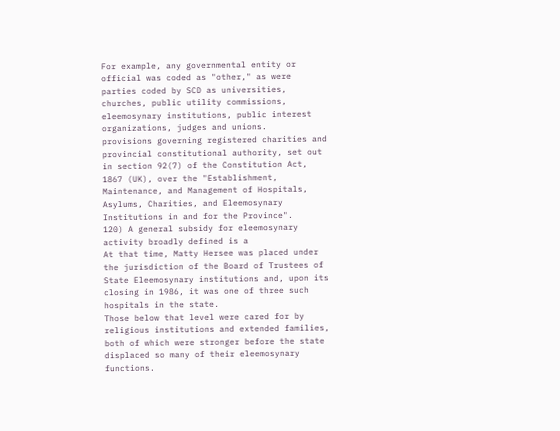For example, any governmental entity or official was coded as "other," as were parties coded by SCD as universities, churches, public utility commissions, eleemosynary institutions, public interest organizations, judges and unions.
provisions governing registered charities and provincial constitutional authority, set out in section 92(7) of the Constitution Act, 1867 (UK), over the "Establishment, Maintenance, and Management of Hospitals, Asylums, Charities, and Eleemosynary Institutions in and for the Province".
120) A general subsidy for eleemosynary activity broadly defined is a
At that time, Matty Hersee was placed under the jurisdiction of the Board of Trustees of State Eleemosynary institutions and, upon its closing in 1986, it was one of three such hospitals in the state.
Those below that level were cared for by religious institutions and extended families, both of which were stronger before the state displaced so many of their eleemosynary functions.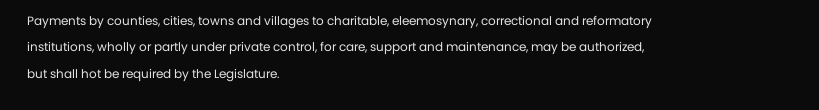Payments by counties, cities, towns and villages to charitable, eleemosynary, correctional and reformatory institutions, wholly or partly under private control, for care, support and maintenance, may be authorized, but shall hot be required by the Legislature.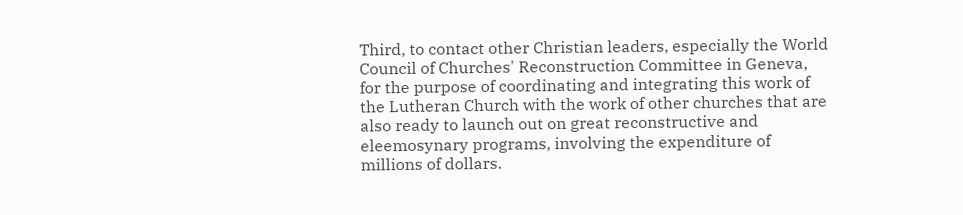Third, to contact other Christian leaders, especially the World Council of Churches' Reconstruction Committee in Geneva, for the purpose of coordinating and integrating this work of the Lutheran Church with the work of other churches that are also ready to launch out on great reconstructive and eleemosynary programs, involving the expenditure of millions of dollars.